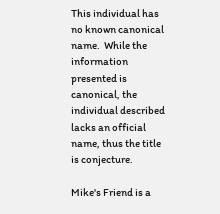This individual has no known canonical name.  While the information presented is canonical, the individual described lacks an official name, thus the title is conjecture.

Mike's Friend is a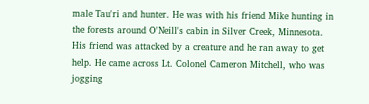male Tau'ri and hunter. He was with his friend Mike hunting in the forests around O'Neill's cabin in Silver Creek, Minnesota. His friend was attacked by a creature and he ran away to get help. He came across Lt. Colonel Cameron Mitchell, who was jogging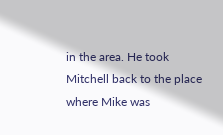in the area. He took Mitchell back to the place where Mike was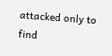attacked only to find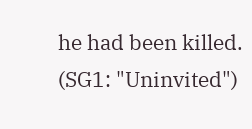he had been killed. (SG1: "Uninvited")